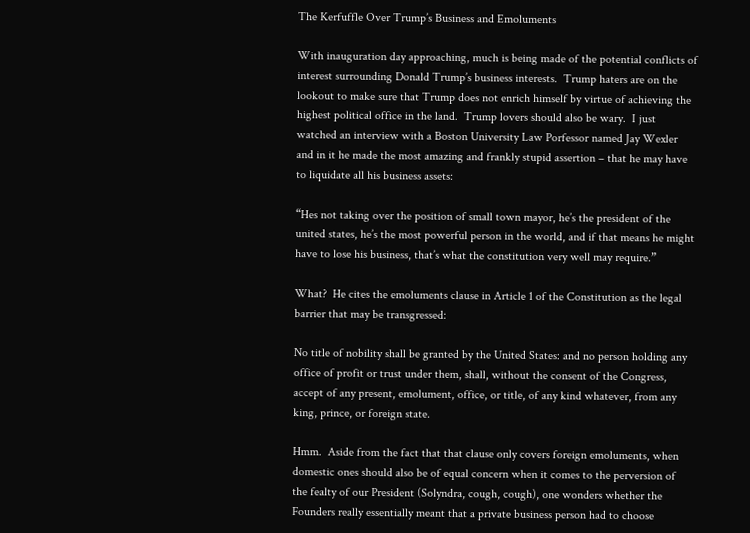The Kerfuffle Over Trump’s Business and Emoluments

With inauguration day approaching, much is being made of the potential conflicts of interest surrounding Donald Trump’s business interests.  Trump haters are on the lookout to make sure that Trump does not enrich himself by virtue of achieving the highest political office in the land.  Trump lovers should also be wary.  I just watched an interview with a Boston University Law Porfessor named Jay Wexler and in it he made the most amazing and frankly stupid assertion – that he may have to liquidate all his business assets:

“Hes not taking over the position of small town mayor, he’s the president of the united states, he’s the most powerful person in the world, and if that means he might have to lose his business, that’s what the constitution very well may require.”

What?  He cites the emoluments clause in Article 1 of the Constitution as the legal barrier that may be transgressed:

No title of nobility shall be granted by the United States: and no person holding any office of profit or trust under them, shall, without the consent of the Congress, accept of any present, emolument, office, or title, of any kind whatever, from any king, prince, or foreign state.

Hmm.  Aside from the fact that that clause only covers foreign emoluments, when domestic ones should also be of equal concern when it comes to the perversion of the fealty of our President (Solyndra, cough, cough), one wonders whether the Founders really essentially meant that a private business person had to choose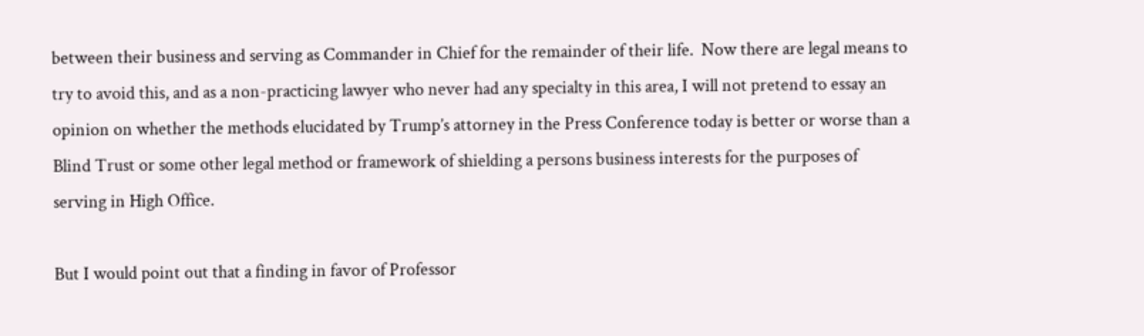between their business and serving as Commander in Chief for the remainder of their life.  Now there are legal means to try to avoid this, and as a non-practicing lawyer who never had any specialty in this area, I will not pretend to essay an opinion on whether the methods elucidated by Trump’s attorney in the Press Conference today is better or worse than a Blind Trust or some other legal method or framework of shielding a persons business interests for the purposes of serving in High Office.

But I would point out that a finding in favor of Professor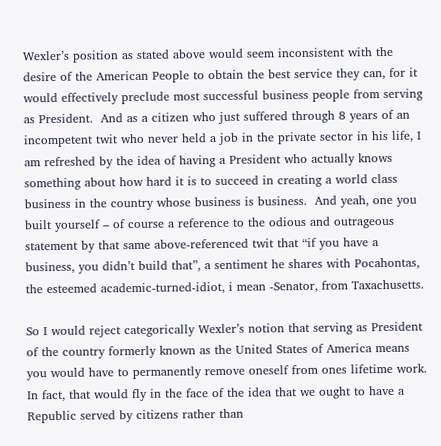Wexler’s position as stated above would seem inconsistent with the desire of the American People to obtain the best service they can, for it would effectively preclude most successful business people from serving as President.  And as a citizen who just suffered through 8 years of an incompetent twit who never held a job in the private sector in his life, I am refreshed by the idea of having a President who actually knows something about how hard it is to succeed in creating a world class business in the country whose business is business.  And yeah, one you built yourself – of course a reference to the odious and outrageous statement by that same above-referenced twit that “if you have a business, you didn’t build that”, a sentiment he shares with Pocahontas, the esteemed academic-turned-idiot, i mean -Senator, from Taxachusetts.

So I would reject categorically Wexler’s notion that serving as President of the country formerly known as the United States of America means you would have to permanently remove oneself from ones lifetime work.  In fact, that would fly in the face of the idea that we ought to have a Republic served by citizens rather than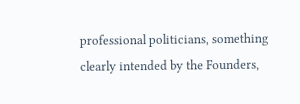professional politicians, something clearly intended by the Founders,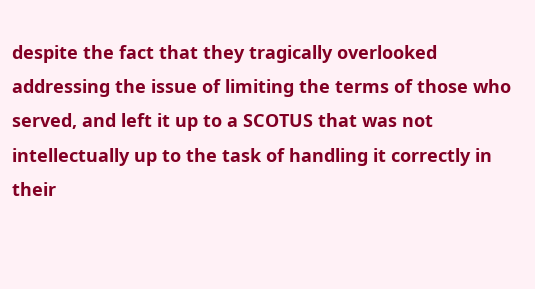despite the fact that they tragically overlooked addressing the issue of limiting the terms of those who served, and left it up to a SCOTUS that was not intellectually up to the task of handling it correctly in their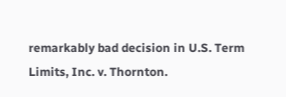remarkably bad decision in U.S. Term Limits, Inc. v. Thornton.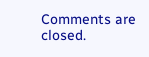Comments are closed.